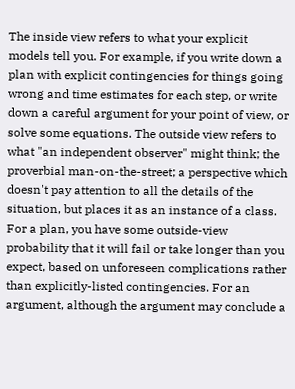The inside view refers to what your explicit models tell you. For example, if you write down a plan with explicit contingencies for things going wrong and time estimates for each step, or write down a careful argument for your point of view, or solve some equations. The outside view refers to what "an independent observer" might think; the proverbial man-on-the-street; a perspective which doesn't pay attention to all the details of the situation, but places it as an instance of a class. For a plan, you have some outside-view probability that it will fail or take longer than you expect, based on unforeseen complications rather than explicitly-listed contingencies. For an argument, although the argument may conclude a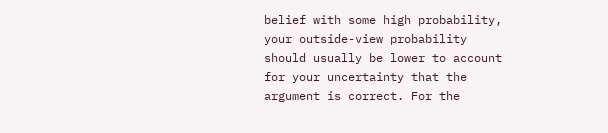belief with some high probability, your outside-view probability should usually be lower to account for your uncertainty that the argument is correct. For the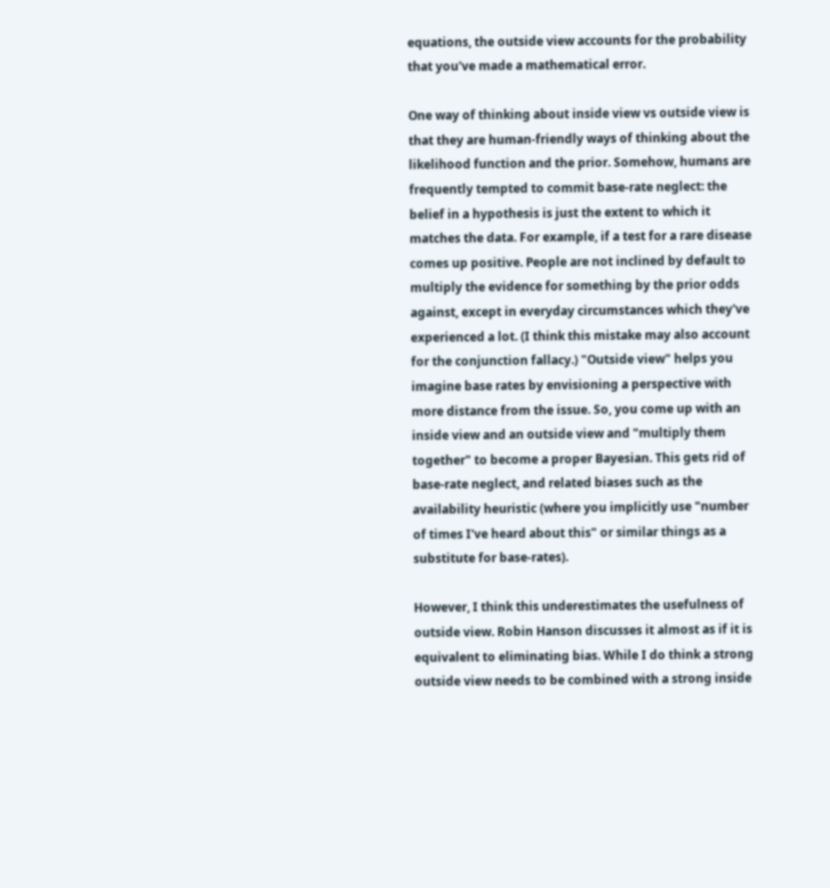equations, the outside view accounts for the probability that you've made a mathematical error.

One way of thinking about inside view vs outside view is that they are human-friendly ways of thinking about the likelihood function and the prior. Somehow, humans are frequently tempted to commit base-rate neglect: the belief in a hypothesis is just the extent to which it matches the data. For example, if a test for a rare disease comes up positive. People are not inclined by default to multiply the evidence for something by the prior odds against, except in everyday circumstances which they've experienced a lot. (I think this mistake may also account for the conjunction fallacy.) "Outside view" helps you imagine base rates by envisioning a perspective with more distance from the issue. So, you come up with an inside view and an outside view and "multiply them together" to become a proper Bayesian. This gets rid of base-rate neglect, and related biases such as the availability heuristic (where you implicitly use "number of times I've heard about this" or similar things as a substitute for base-rates).

However, I think this underestimates the usefulness of outside view. Robin Hanson discusses it almost as if it is equivalent to eliminating bias. While I do think a strong outside view needs to be combined with a strong inside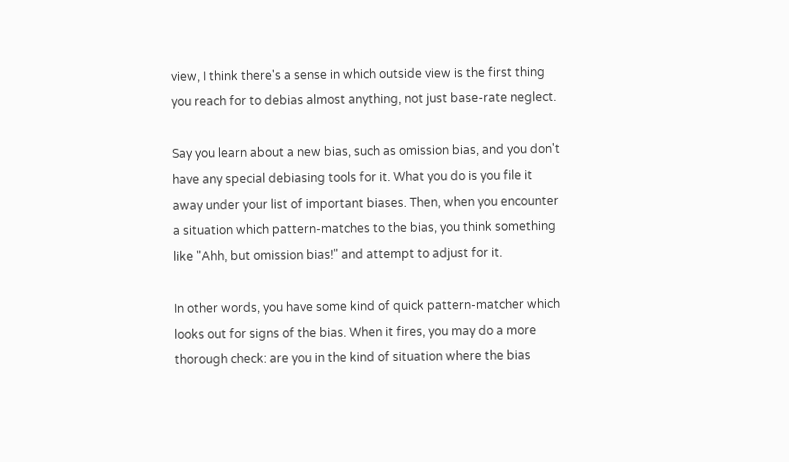view, I think there's a sense in which outside view is the first thing you reach for to debias almost anything, not just base-rate neglect.

Say you learn about a new bias, such as omission bias, and you don't have any special debiasing tools for it. What you do is you file it away under your list of important biases. Then, when you encounter a situation which pattern-matches to the bias, you think something like "Ahh, but omission bias!" and attempt to adjust for it.

In other words, you have some kind of quick pattern-matcher which looks out for signs of the bias. When it fires, you may do a more thorough check: are you in the kind of situation where the bias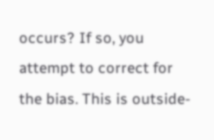occurs? If so, you attempt to correct for the bias. This is outside-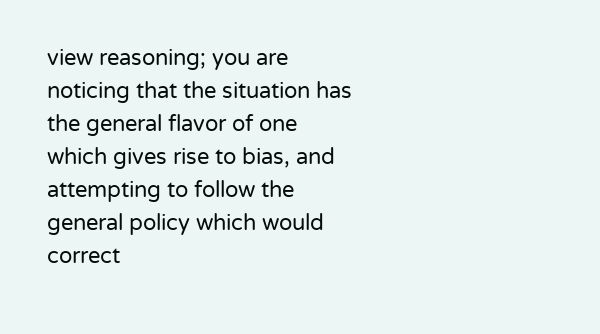view reasoning; you are noticing that the situation has the general flavor of one which gives rise to bias, and attempting to follow the general policy which would correct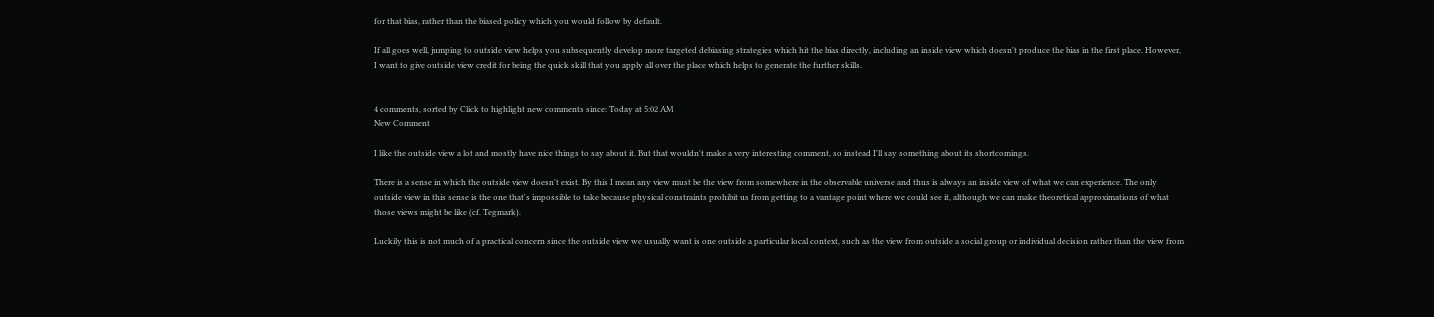for that bias, rather than the biased policy which you would follow by default.

If all goes well, jumping to outside view helps you subsequently develop more targeted debiasing strategies which hit the bias directly, including an inside view which doesn't produce the bias in the first place. However, I want to give outside view credit for being the quick skill that you apply all over the place which helps to generate the further skills.


4 comments, sorted by Click to highlight new comments since: Today at 5:02 AM
New Comment

I like the outside view a lot and mostly have nice things to say about it. But that wouldn't make a very interesting comment, so instead I'll say something about its shortcomings.

There is a sense in which the outside view doesn't exist. By this I mean any view must be the view from somewhere in the observable universe and thus is always an inside view of what we can experience. The only outside view in this sense is the one that's impossible to take because physical constraints prohibit us from getting to a vantage point where we could see it, although we can make theoretical approximations of what those views might be like (cf. Tegmark).

Luckily this is not much of a practical concern since the outside view we usually want is one outside a particular local context, such as the view from outside a social group or individual decision rather than the view from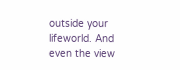outside your lifeworld. And even the view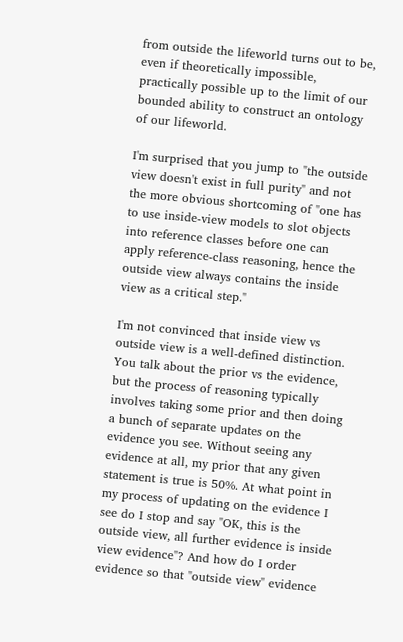from outside the lifeworld turns out to be, even if theoretically impossible, practically possible up to the limit of our bounded ability to construct an ontology of our lifeworld.

I'm surprised that you jump to "the outside view doesn't exist in full purity" and not the more obvious shortcoming of "one has to use inside-view models to slot objects into reference classes before one can apply reference-class reasoning, hence the outside view always contains the inside view as a critical step."

I'm not convinced that inside view vs outside view is a well-defined distinction. You talk about the prior vs the evidence, but the process of reasoning typically involves taking some prior and then doing a bunch of separate updates on the evidence you see. Without seeing any evidence at all, my prior that any given statement is true is 50%. At what point in my process of updating on the evidence I see do I stop and say "OK, this is the outside view, all further evidence is inside view evidence"? And how do I order evidence so that "outside view" evidence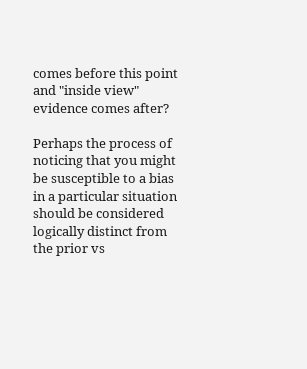comes before this point and "inside view" evidence comes after?

Perhaps the process of noticing that you might be susceptible to a bias in a particular situation should be considered logically distinct from the prior vs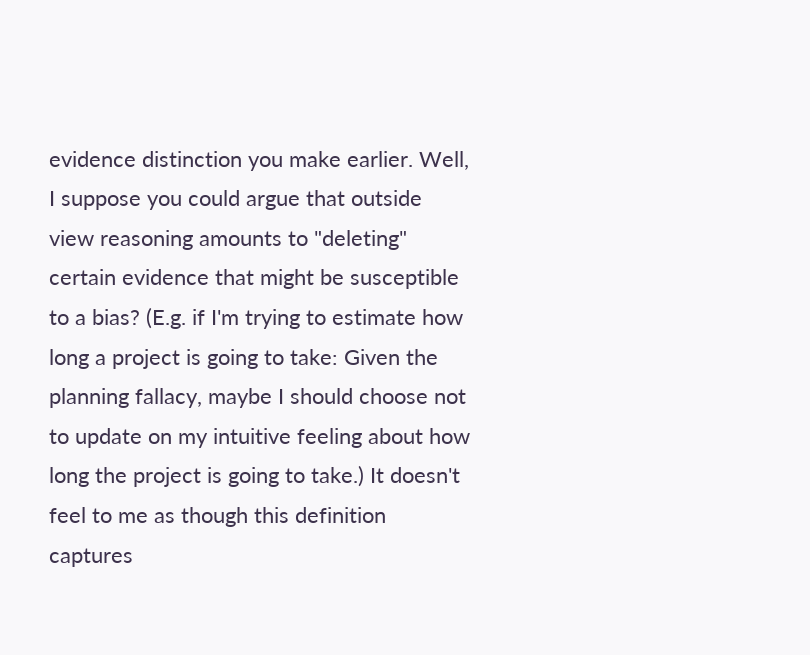evidence distinction you make earlier. Well, I suppose you could argue that outside view reasoning amounts to "deleting" certain evidence that might be susceptible to a bias? (E.g. if I'm trying to estimate how long a project is going to take: Given the planning fallacy, maybe I should choose not to update on my intuitive feeling about how long the project is going to take.) It doesn't feel to me as though this definition captures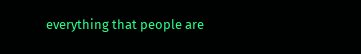everything that people are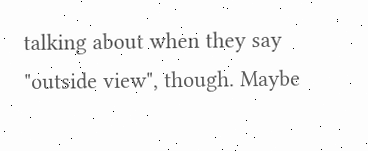talking about when they say "outside view", though. Maybe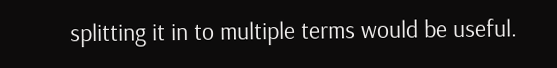splitting it in to multiple terms would be useful.